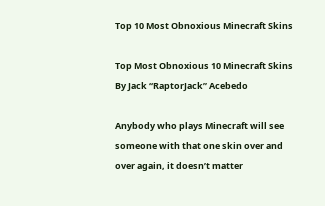Top 10 Most Obnoxious Minecraft Skins

Top Most Obnoxious 10 Minecraft Skins
By Jack “RaptorJack” Acebedo

Anybody who plays Minecraft will see someone with that one skin over and over again, it doesn’t matter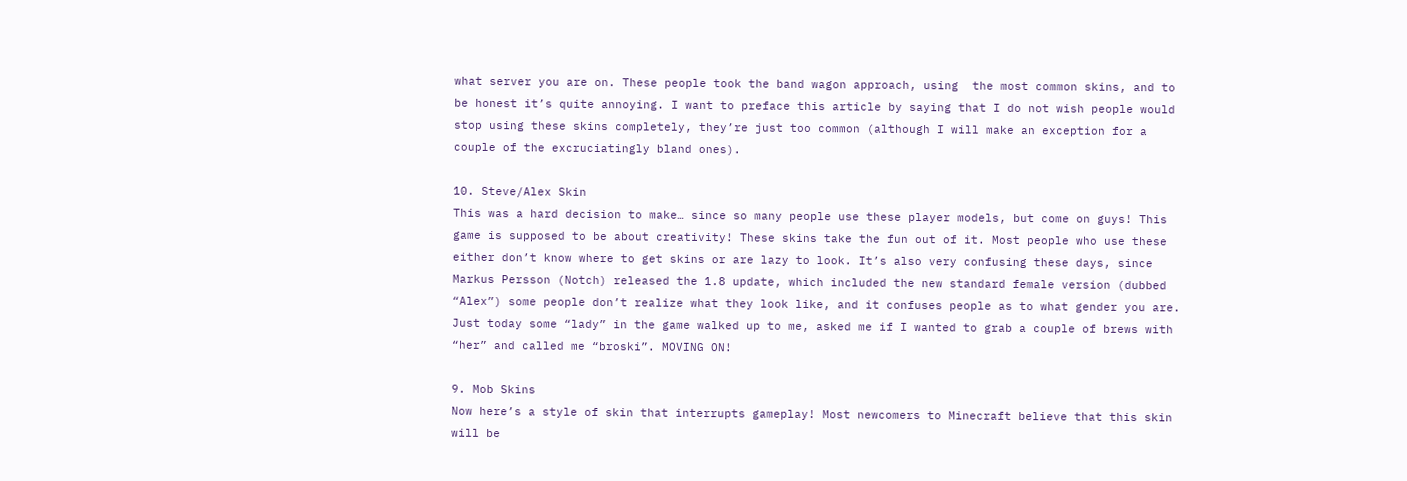what server you are on. These people took the band wagon approach, using  the most common skins, and to be honest it’s quite annoying. I want to preface this article by saying that I do not wish people would stop using these skins completely, they’re just too common (although I will make an exception for a couple of the excruciatingly bland ones).

10. Steve/Alex Skin
This was a hard decision to make… since so many people use these player models, but come on guys! This game is supposed to be about creativity! These skins take the fun out of it. Most people who use these either don’t know where to get skins or are lazy to look. It’s also very confusing these days, since Markus Persson (Notch) released the 1.8 update, which included the new standard female version (dubbed “Alex”) some people don’t realize what they look like, and it confuses people as to what gender you are. Just today some “lady” in the game walked up to me, asked me if I wanted to grab a couple of brews with “her” and called me “broski”. MOVING ON!

9. Mob Skins
Now here’s a style of skin that interrupts gameplay! Most newcomers to Minecraft believe that this skin will be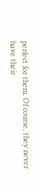perfect for them. Of course, they never have their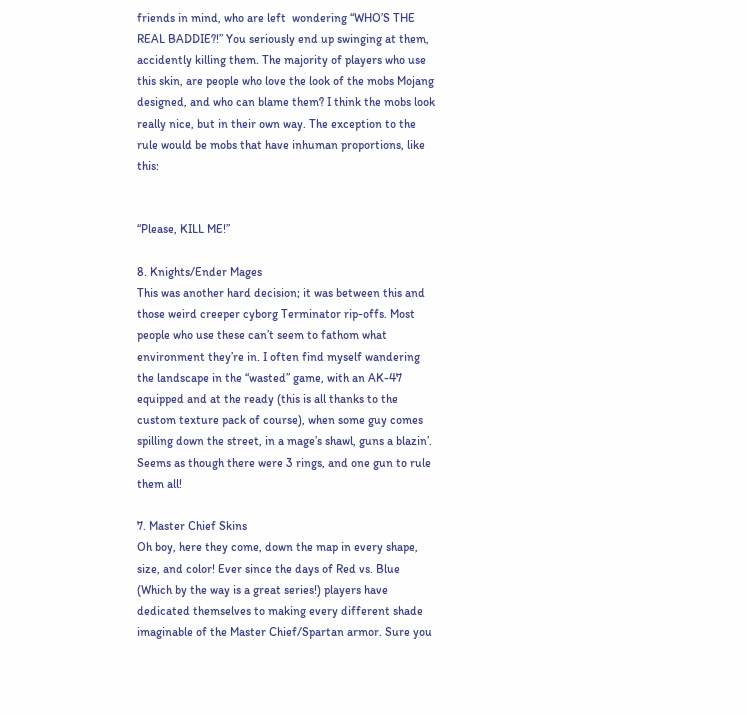friends in mind, who are left  wondering “WHO’S THE REAL BADDIE?!” You seriously end up swinging at them, accidently killing them. The majority of players who use this skin, are people who love the look of the mobs Mojang designed, and who can blame them? I think the mobs look really nice, but in their own way. The exception to the rule would be mobs that have inhuman proportions, like this:


“Please, KILL ME!”

8. Knights/Ender Mages
This was another hard decision; it was between this and those weird creeper cyborg Terminator rip-offs. Most people who use these can’t seem to fathom what environment they’re in. I often find myself wandering the landscape in the “wasted” game, with an AK-47 equipped and at the ready (this is all thanks to the custom texture pack of course), when some guy comes spilling down the street, in a mage’s shawl, guns a blazin’. Seems as though there were 3 rings, and one gun to rule them all!

7. Master Chief Skins
Oh boy, here they come, down the map in every shape, size, and color! Ever since the days of Red vs. Blue (Which by the way is a great series!) players have dedicated themselves to making every different shade imaginable of the Master Chief/Spartan armor. Sure you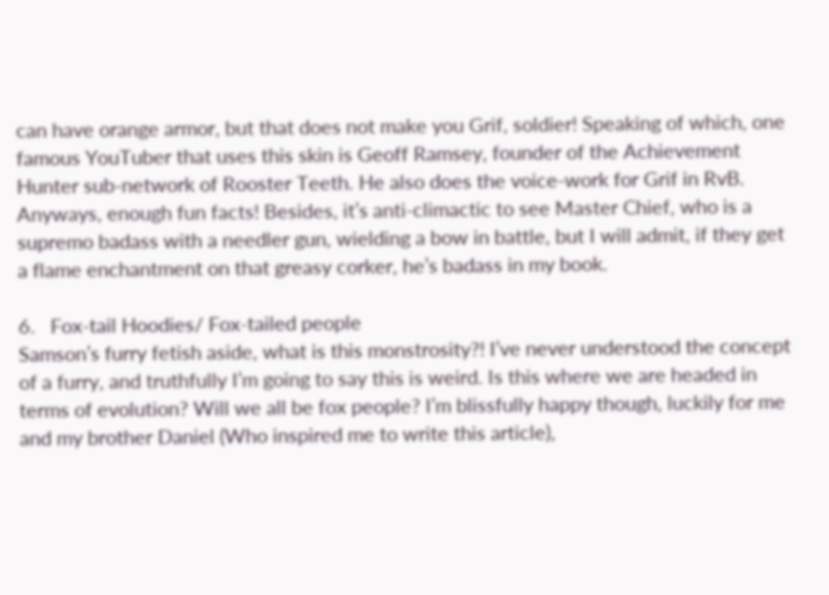can have orange armor, but that does not make you Grif, soldier! Speaking of which, one famous YouTuber that uses this skin is Geoff Ramsey, founder of the Achievement Hunter sub-network of Rooster Teeth. He also does the voice-work for Grif in RvB. Anyways, enough fun facts! Besides, it’s anti-climactic to see Master Chief, who is a supremo badass with a needler gun, wielding a bow in battle, but I will admit, if they get a flame enchantment on that greasy corker, he’s badass in my book.

6.   Fox-tail Hoodies/ Fox-tailed people
Samson’s furry fetish aside, what is this monstrosity?! I’ve never understood the concept of a furry, and truthfully I’m going to say this is weird. Is this where we are headed in terms of evolution? Will we all be fox people? I’m blissfully happy though, luckily for me and my brother Daniel (Who inspired me to write this article),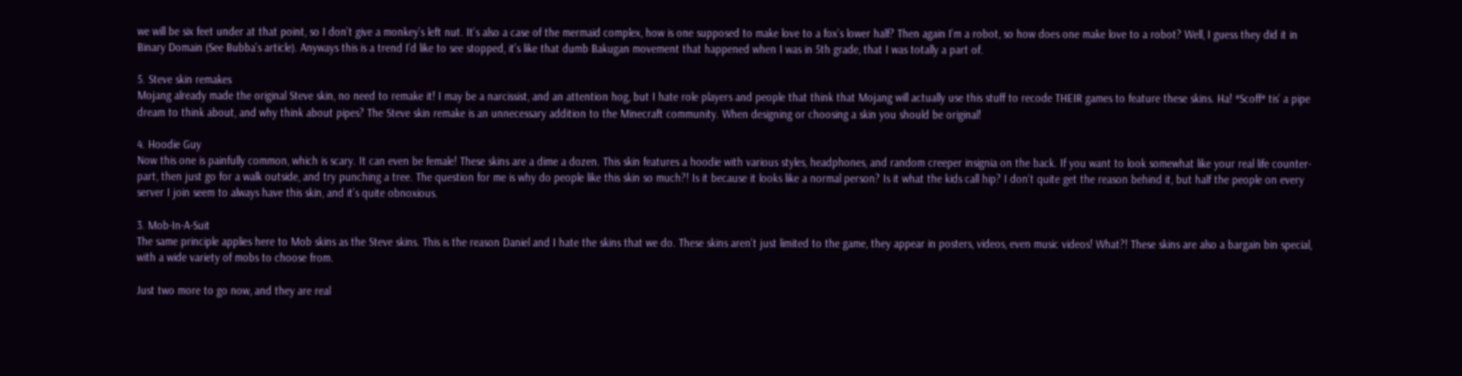we will be six feet under at that point, so I don’t give a monkey’s left nut. It’s also a case of the mermaid complex, how is one supposed to make love to a fox’s lower half? Then again I’m a robot, so how does one make love to a robot? Well, I guess they did it in Binary Domain (See Bubba’s article). Anyways this is a trend I’d like to see stopped, it’s like that dumb Bakugan movement that happened when I was in 5th grade, that I was totally a part of.

5. Steve skin remakes
Mojang already made the original Steve skin, no need to remake it! I may be a narcissist, and an attention hog, but I hate role players and people that think that Mojang will actually use this stuff to recode THEIR games to feature these skins. Ha! *Scoff* tis’ a pipe dream to think about, and why think about pipes? The Steve skin remake is an unnecessary addition to the Minecraft community. When designing or choosing a skin you should be original!

4. Hoodie Guy
Now this one is painfully common, which is scary. It can even be female! These skins are a dime a dozen. This skin features a hoodie with various styles, headphones, and random creeper insignia on the back. If you want to look somewhat like your real life counter-part, then just go for a walk outside, and try punching a tree. The question for me is why do people like this skin so much?! Is it because it looks like a normal person? Is it what the kids call hip? I don’t quite get the reason behind it, but half the people on every server I join seem to always have this skin, and it’s quite obnoxious.

3. Mob-In-A-Suit
The same principle applies here to Mob skins as the Steve skins. This is the reason Daniel and I hate the skins that we do. These skins aren’t just limited to the game, they appear in posters, videos, even music videos! What?! These skins are also a bargain bin special, with a wide variety of mobs to choose from.

Just two more to go now, and they are real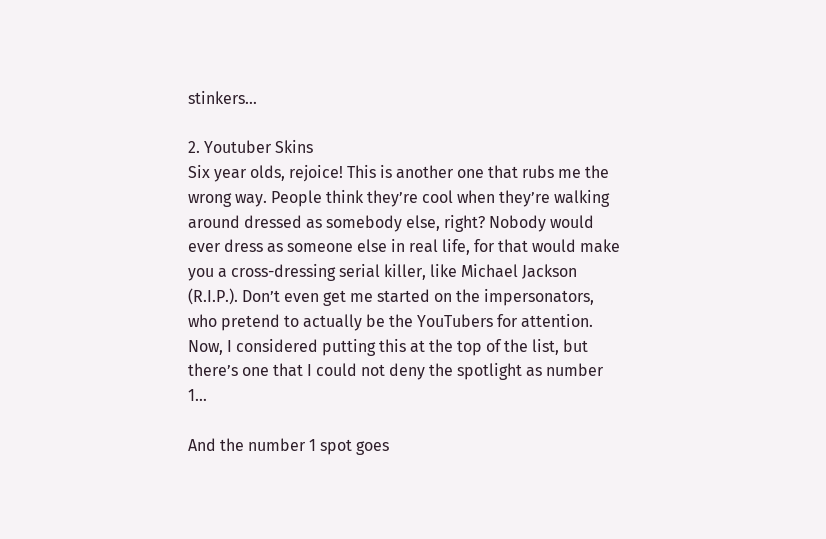stinkers…

2. Youtuber Skins
Six year olds, rejoice! This is another one that rubs me the wrong way. People think they’re cool when they’re walking around dressed as somebody else, right? Nobody would ever dress as someone else in real life, for that would make you a cross-dressing serial killer, like Michael Jackson (R.I.P.). Don’t even get me started on the impersonators, who pretend to actually be the YouTubers for attention. Now, I considered putting this at the top of the list, but there’s one that I could not deny the spotlight as number 1…

And the number 1 spot goes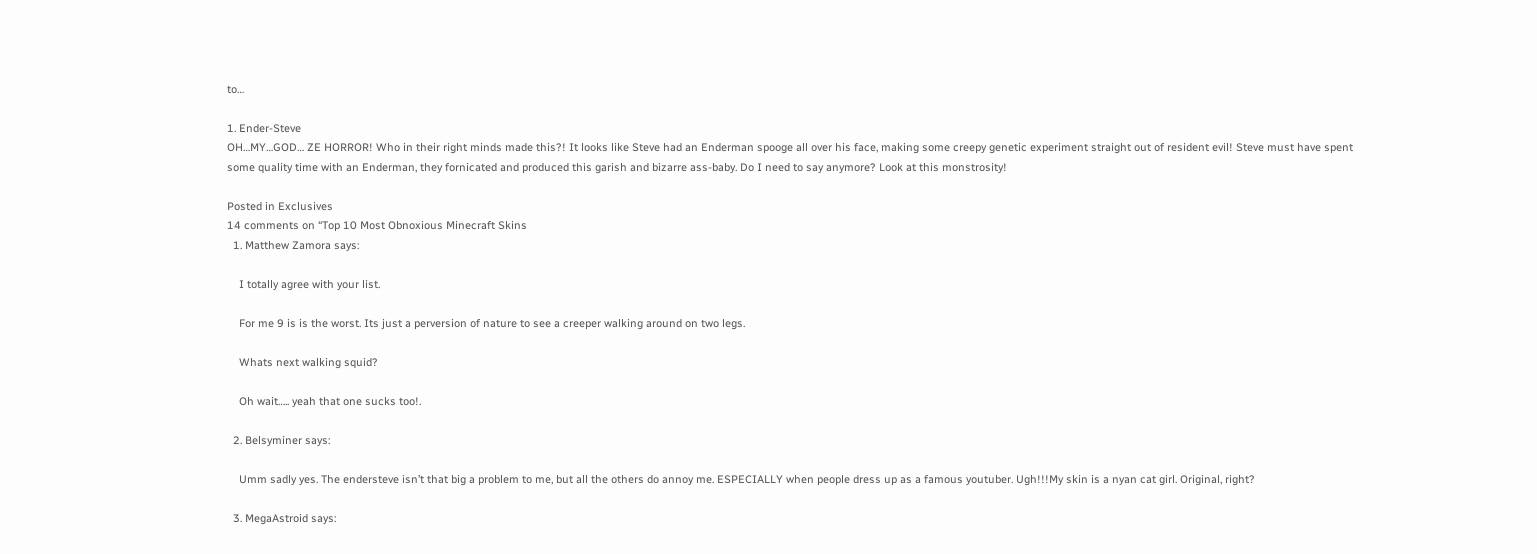to…

1. Ender-Steve
OH…MY…GOD… ZE HORROR! Who in their right minds made this?! It looks like Steve had an Enderman spooge all over his face, making some creepy genetic experiment straight out of resident evil! Steve must have spent some quality time with an Enderman, they fornicated and produced this garish and bizarre ass-baby. Do I need to say anymore? Look at this monstrosity!

Posted in Exclusives
14 comments on “Top 10 Most Obnoxious Minecraft Skins
  1. Matthew Zamora says:

    I totally agree with your list.

    For me 9 is is the worst. Its just a perversion of nature to see a creeper walking around on two legs.

    Whats next walking squid?

    Oh wait….. yeah that one sucks too!.

  2. Belsyminer says:

    Umm sadly yes. The endersteve isn’t that big a problem to me, but all the others do annoy me. ESPECIALLY when people dress up as a famous youtuber. Ugh!!!My skin is a nyan cat girl. Original, right?

  3. MegaAstroid says: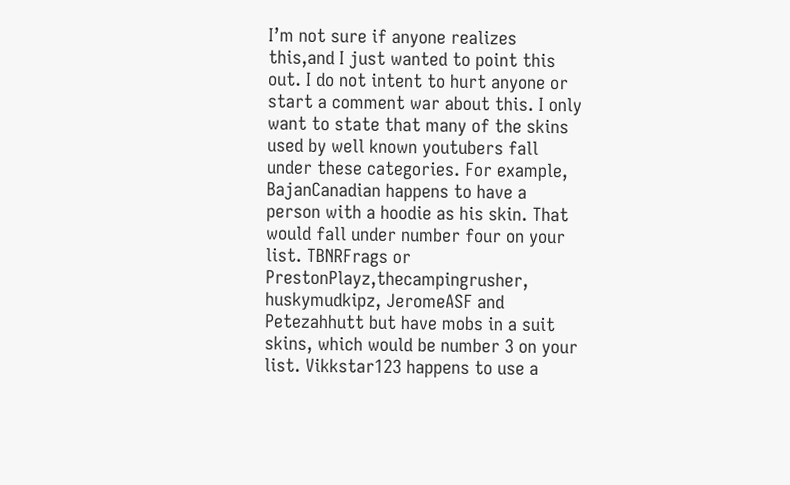I’m not sure if anyone realizes this,and I just wanted to point this out. I do not intent to hurt anyone or start a comment war about this. I only want to state that many of the skins used by well known youtubers fall under these categories. For example, BajanCanadian happens to have a person with a hoodie as his skin. That would fall under number four on your list. TBNRFrags or PrestonPlayz,thecampingrusher, huskymudkipz, JeromeASF and Petezahhutt but have mobs in a suit skins, which would be number 3 on your list. Vikkstar123 happens to use a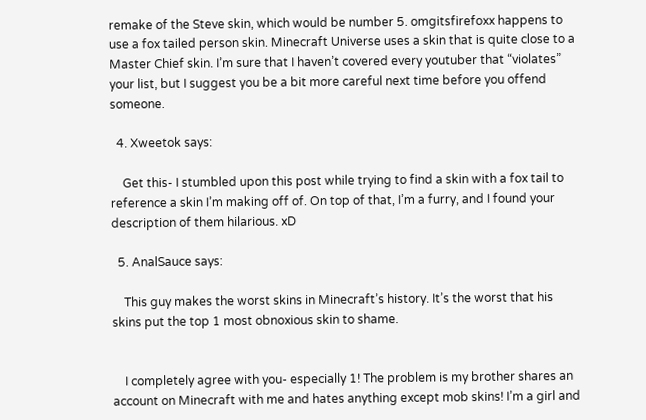remake of the Steve skin, which would be number 5. omgitsfirefoxx happens to use a fox tailed person skin. Minecraft Universe uses a skin that is quite close to a Master Chief skin. I’m sure that I haven’t covered every youtuber that “violates” your list, but I suggest you be a bit more careful next time before you offend someone.

  4. Xweetok says:

    Get this- I stumbled upon this post while trying to find a skin with a fox tail to reference a skin I’m making off of. On top of that, I’m a furry, and I found your description of them hilarious. xD

  5. AnalSauce says:

    This guy makes the worst skins in Minecraft’s history. It’s the worst that his skins put the top 1 most obnoxious skin to shame.


    I completely agree with you- especially 1! The problem is my brother shares an account on Minecraft with me and hates anything except mob skins! I’m a girl and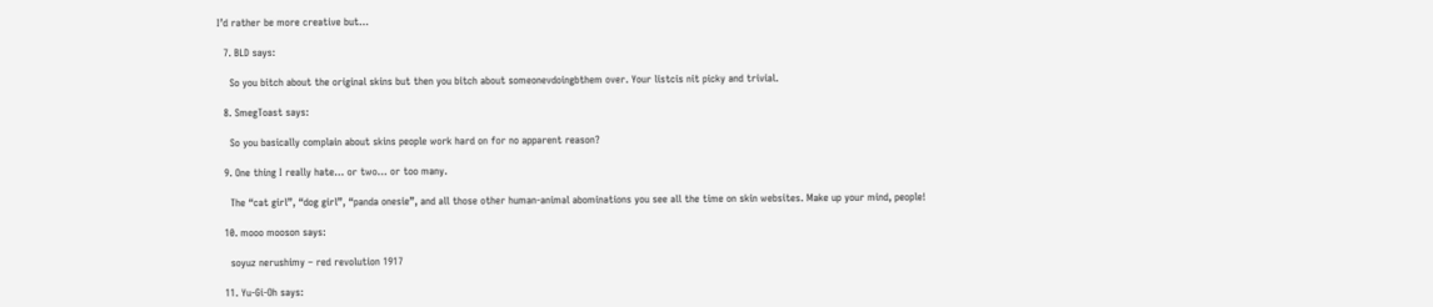I’d rather be more creative but…

  7. BLD says:

    So you bitch about the original skins but then you bitch about someonevdoingbthem over. Your listcis nit picky and trivial.

  8. SmegToast says:

    So you basically complain about skins people work hard on for no apparent reason?

  9. One thing I really hate… or two… or too many.

    The “cat girl”, “dog girl”, “panda onesie”, and all those other human-animal abominations you see all the time on skin websites. Make up your mind, people!

  10. mooo mooson says:

    soyuz nerushimy – red revolution 1917

  11. Yu-Gi-Oh says: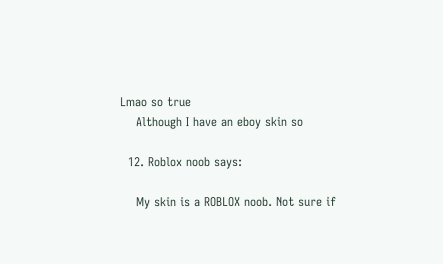Lmao so true
    Although I have an eboy skin so

  12. Roblox noob says:

    My skin is a ROBLOX noob. Not sure if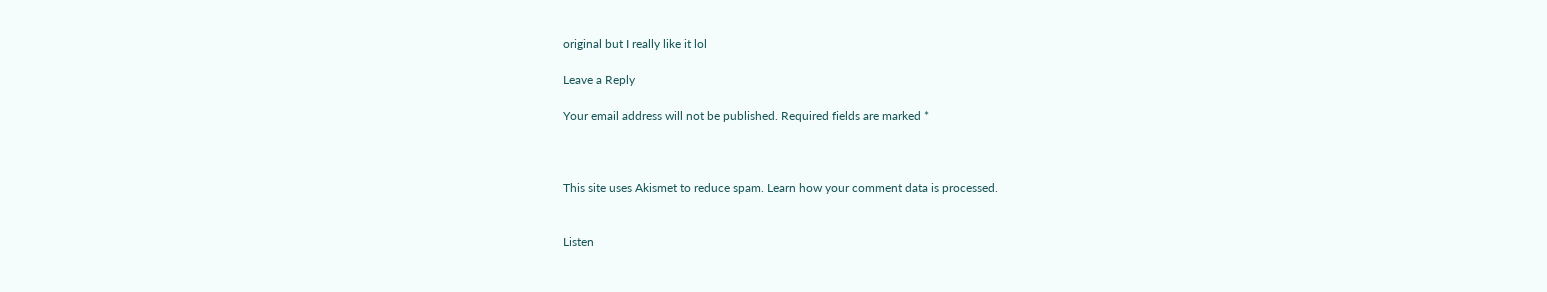original but I really like it lol

Leave a Reply

Your email address will not be published. Required fields are marked *



This site uses Akismet to reduce spam. Learn how your comment data is processed.


Listen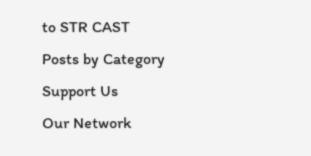to STR CAST
Posts by Category
Support Us
Our Network